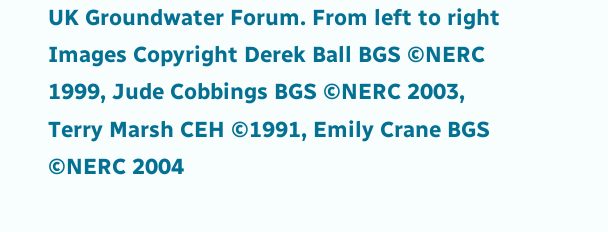UK Groundwater Forum. From left to right Images Copyright Derek Ball BGS ©NERC 1999, Jude Cobbings BGS ©NERC 2003, Terry Marsh CEH ©1991, Emily Crane BGS ©NERC 2004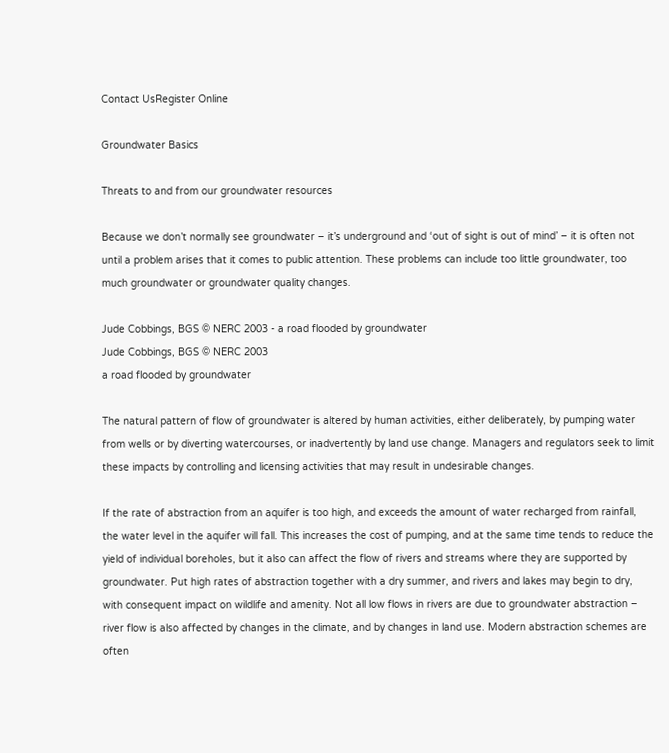Contact UsRegister Online

Groundwater Basics

Threats to and from our groundwater resources

Because we don’t normally see groundwater – it’s underground and ‘out of sight is out of mind’ – it is often not until a problem arises that it comes to public attention. These problems can include too little groundwater, too much groundwater or groundwater quality changes.

Jude Cobbings, BGS © NERC 2003 - a road flooded by groundwater
Jude Cobbings, BGS © NERC 2003
a road flooded by groundwater

The natural pattern of flow of groundwater is altered by human activities, either deliberately, by pumping water from wells or by diverting watercourses, or inadvertently by land use change. Managers and regulators seek to limit these impacts by controlling and licensing activities that may result in undesirable changes.

If the rate of abstraction from an aquifer is too high, and exceeds the amount of water recharged from rainfall, the water level in the aquifer will fall. This increases the cost of pumping, and at the same time tends to reduce the yield of individual boreholes, but it also can affect the flow of rivers and streams where they are supported by groundwater. Put high rates of abstraction together with a dry summer, and rivers and lakes may begin to dry, with consequent impact on wildlife and amenity. Not all low flows in rivers are due to groundwater abstraction – river flow is also affected by changes in the climate, and by changes in land use. Modern abstraction schemes are often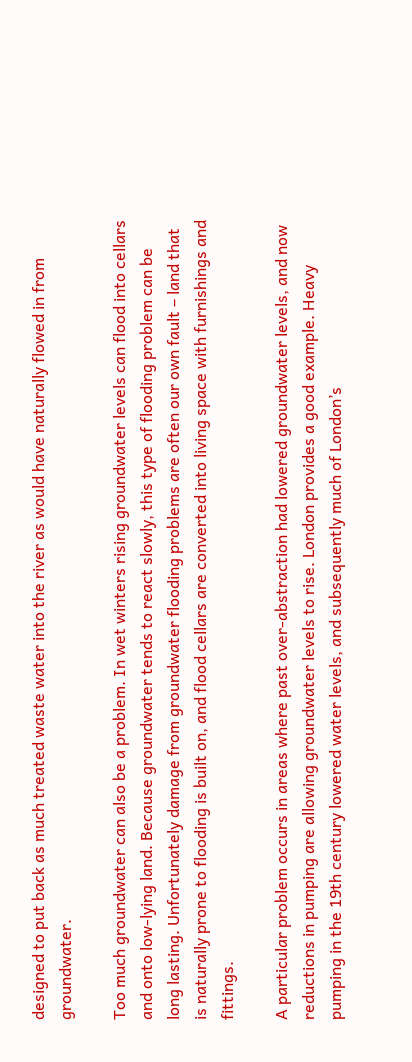designed to put back as much treated waste water into the river as would have naturally flowed in from groundwater.

Too much groundwater can also be a problem. In wet winters rising groundwater levels can flood into cellars and onto low-lying land. Because groundwater tends to react slowly, this type of flooding problem can be long lasting. Unfortunately damage from groundwater flooding problems are often our own fault – land that is naturally prone to flooding is built on, and flood cellars are converted into living space with furnishings and fittings.

A particular problem occurs in areas where past over-abstraction had lowered groundwater levels, and now reductions in pumping are allowing groundwater levels to rise. London provides a good example. Heavy pumping in the 19th century lowered water levels, and subsequently much of London’s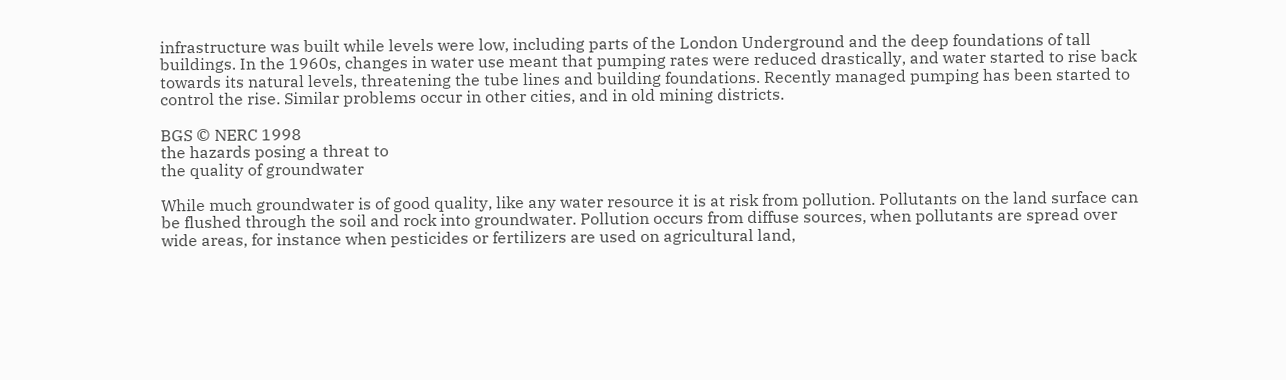infrastructure was built while levels were low, including parts of the London Underground and the deep foundations of tall buildings. In the 1960s, changes in water use meant that pumping rates were reduced drastically, and water started to rise back towards its natural levels, threatening the tube lines and building foundations. Recently managed pumping has been started to control the rise. Similar problems occur in other cities, and in old mining districts.

BGS © NERC 1998
the hazards posing a threat to
the quality of groundwater

While much groundwater is of good quality, like any water resource it is at risk from pollution. Pollutants on the land surface can be flushed through the soil and rock into groundwater. Pollution occurs from diffuse sources, when pollutants are spread over wide areas, for instance when pesticides or fertilizers are used on agricultural land,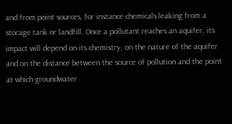and from point sources, for instance chemicals leaking from a storage tank or landfill. Once a pollutant reaches an aquifer, its impact will depend on its chemistry, on the nature of the aquifer and on the distance between the source of pollution and the point at which groundwater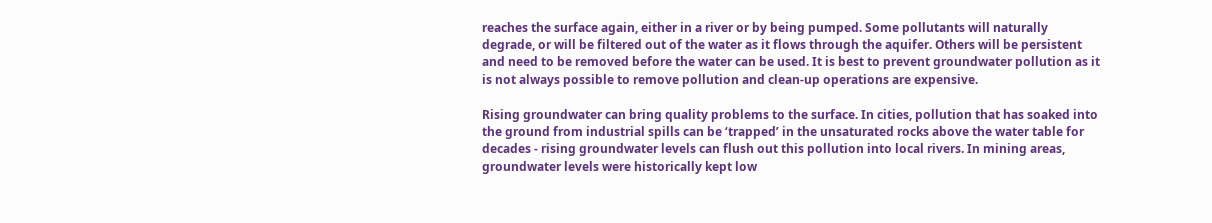reaches the surface again, either in a river or by being pumped. Some pollutants will naturally degrade, or will be filtered out of the water as it flows through the aquifer. Others will be persistent and need to be removed before the water can be used. It is best to prevent groundwater pollution as it is not always possible to remove pollution and clean-up operations are expensive.

Rising groundwater can bring quality problems to the surface. In cities, pollution that has soaked into the ground from industrial spills can be ‘trapped’ in the unsaturated rocks above the water table for decades - rising groundwater levels can flush out this pollution into local rivers. In mining areas, groundwater levels were historically kept low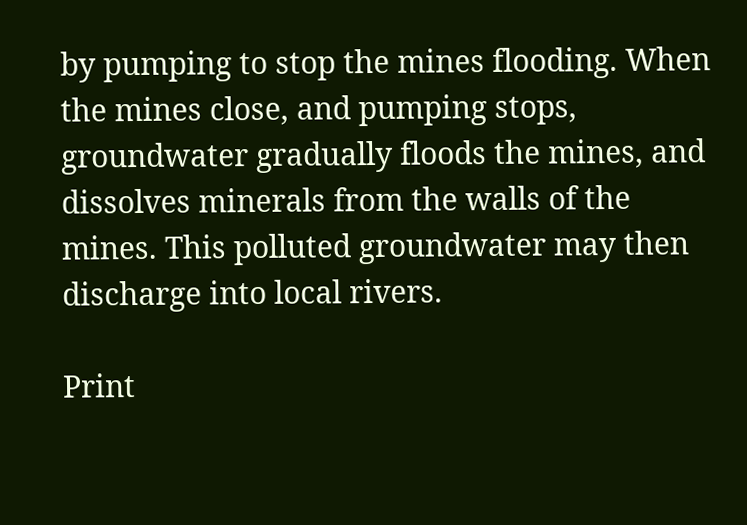by pumping to stop the mines flooding. When the mines close, and pumping stops, groundwater gradually floods the mines, and dissolves minerals from the walls of the mines. This polluted groundwater may then discharge into local rivers.

Print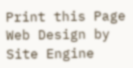Print this Page
Web Design by Site Engine